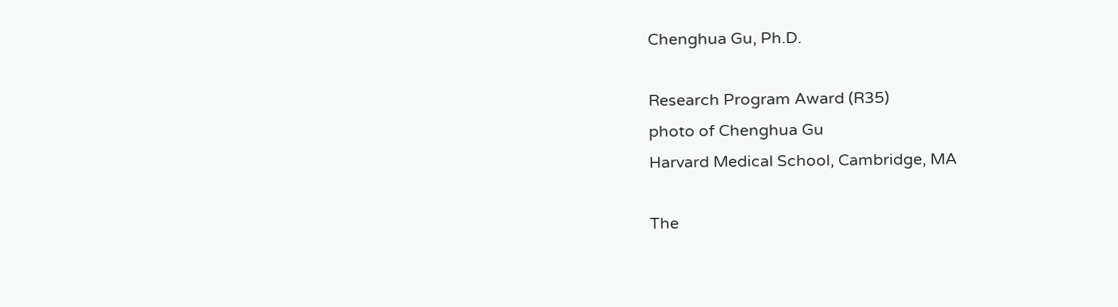Chenghua Gu, Ph.D.

Research Program Award (R35)
photo of Chenghua Gu
Harvard Medical School, Cambridge, MA

The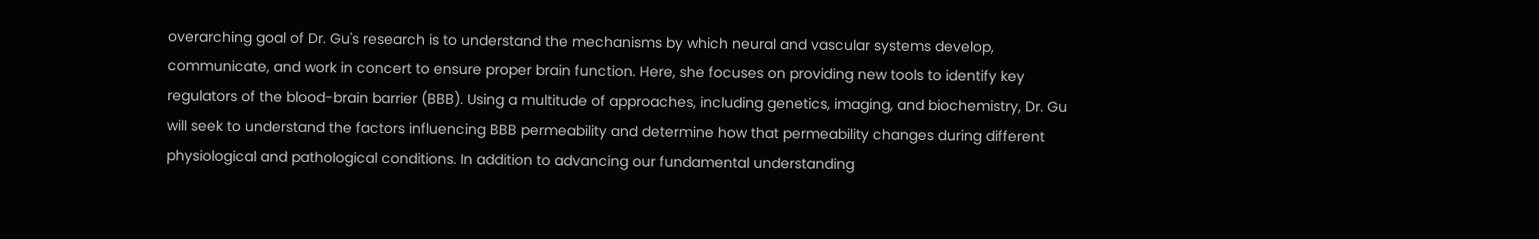overarching goal of Dr. Gu's research is to understand the mechanisms by which neural and vascular systems develop, communicate, and work in concert to ensure proper brain function. Here, she focuses on providing new tools to identify key regulators of the blood-brain barrier (BBB). Using a multitude of approaches, including genetics, imaging, and biochemistry, Dr. Gu will seek to understand the factors influencing BBB permeability and determine how that permeability changes during different physiological and pathological conditions. In addition to advancing our fundamental understanding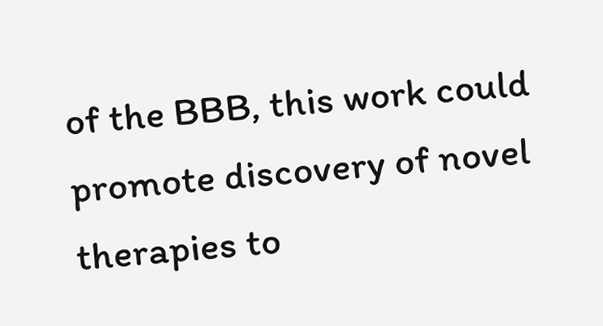of the BBB, this work could promote discovery of novel therapies to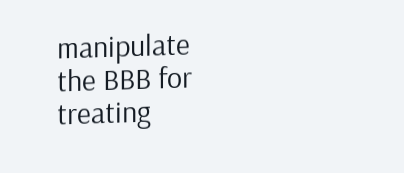manipulate the BBB for treating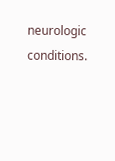neurologic conditions.